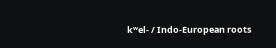kʷel- / Indo-European roots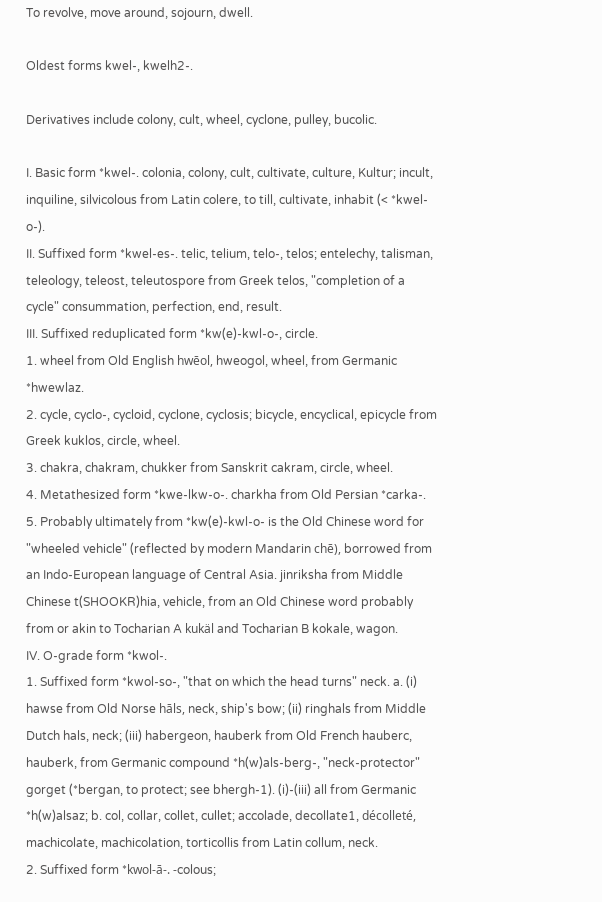To revolve, move around, sojourn, dwell.

Oldest forms kwel-, kwelh2-.

Derivatives include colony, cult, wheel, cyclone, pulley, bucolic.

I. Basic form *kwel-. colonia, colony, cult, cultivate, culture, Kultur; incult, inquiline, silvicolous from Latin colere, to till, cultivate, inhabit (< *kwel-o-).
II. Suffixed form *kwel-es-. telic, telium, telo-, telos; entelechy, talisman, teleology, teleost, teleutospore from Greek telos, "completion of a cycle" consummation, perfection, end, result.
III. Suffixed reduplicated form *kw(e)-kwl-o-, circle.
1. wheel from Old English hwēol, hweogol, wheel, from Germanic *hwewlaz.
2. cycle, cyclo-, cycloid, cyclone, cyclosis; bicycle, encyclical, epicycle from Greek kuklos, circle, wheel.
3. chakra, chakram, chukker from Sanskrit cakram, circle, wheel.
4. Metathesized form *kwe-lkw-o-. charkha from Old Persian *carka-.
5. Probably ultimately from *kw(e)-kwl-o- is the Old Chinese word for "wheeled vehicle" (reflected by modern Mandarin chē), borrowed from an Indo-European language of Central Asia. jinriksha from Middle Chinese t(SHOOKR)hia, vehicle, from an Old Chinese word probably from or akin to Tocharian A kukäl and Tocharian B kokale, wagon.
IV. O-grade form *kwol-.
1. Suffixed form *kwol-so-, "that on which the head turns" neck. a. (i) hawse from Old Norse hāls, neck, ship's bow; (ii) ringhals from Middle Dutch hals, neck; (iii) habergeon, hauberk from Old French hauberc, hauberk, from Germanic compound *h(w)als-berg-, "neck-protector" gorget (*bergan, to protect; see bhergh-1). (i)-(iii) all from Germanic *h(w)alsaz; b. col, collar, collet, cullet; accolade, decollate1, décolleté, machicolate, machicolation, torticollis from Latin collum, neck.
2. Suffixed form *kwol-ā-. -colous;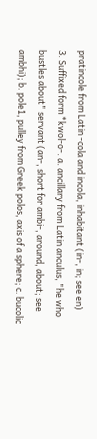pratincole from Latin -cola and incola, inhabitant (in-, in; see en)
3. Suffixed form *kwol-o-. a. ancillary from Latin anculus, "he who bustles about" servant (an-, short for ambi-, around, about; see ambhi); b. pole1, pulley from Greek polos, axis of a sphere; c. bucolic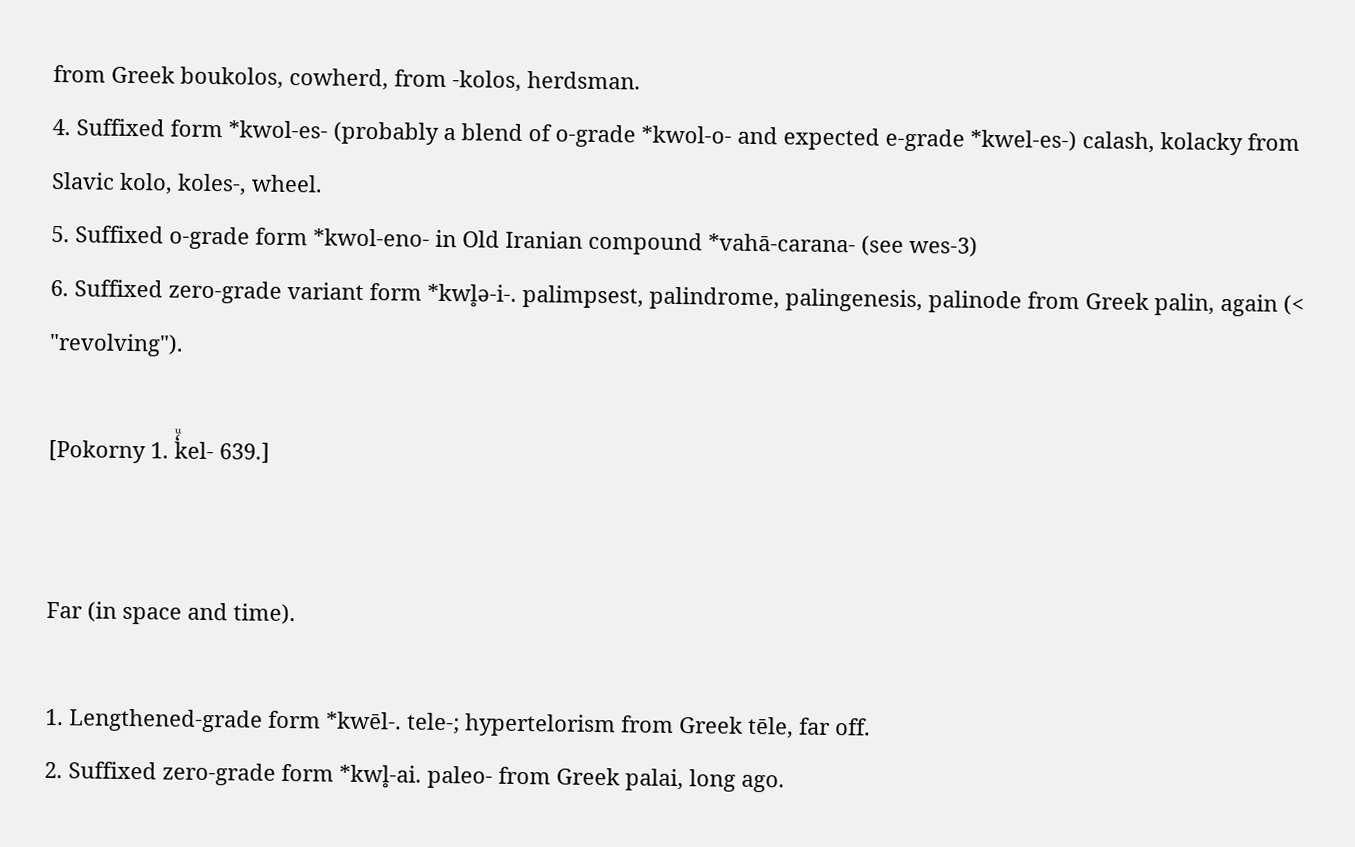from Greek boukolos, cowherd, from -kolos, herdsman.
4. Suffixed form *kwol-es- (probably a blend of o-grade *kwol-o- and expected e-grade *kwel-es-) calash, kolacky from Slavic kolo, koles-, wheel.
5. Suffixed o-grade form *kwol-eno- in Old Iranian compound *vahā-carana- (see wes-3)
6. Suffixed zero-grade variant form *kwl̥ə-i-. palimpsest, palindrome, palingenesis, palinode from Greek palin, again (< "revolving").

[Pokorny 1. k̒ͧel- 639.]


Far (in space and time).

1. Lengthened-grade form *kwēl-. tele-; hypertelorism from Greek tēle, far off.
2. Suffixed zero-grade form *kwl̥-ai. paleo- from Greek palai, long ago.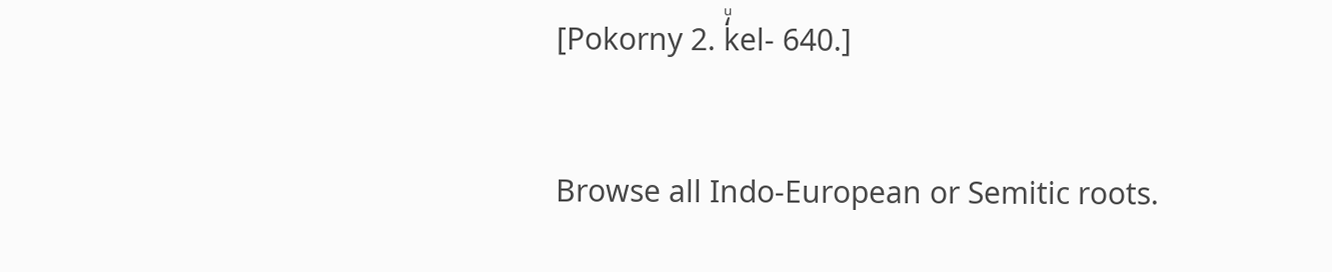[Pokorny 2. k̒ͧel- 640.]

Browse all Indo-European or Semitic roots.